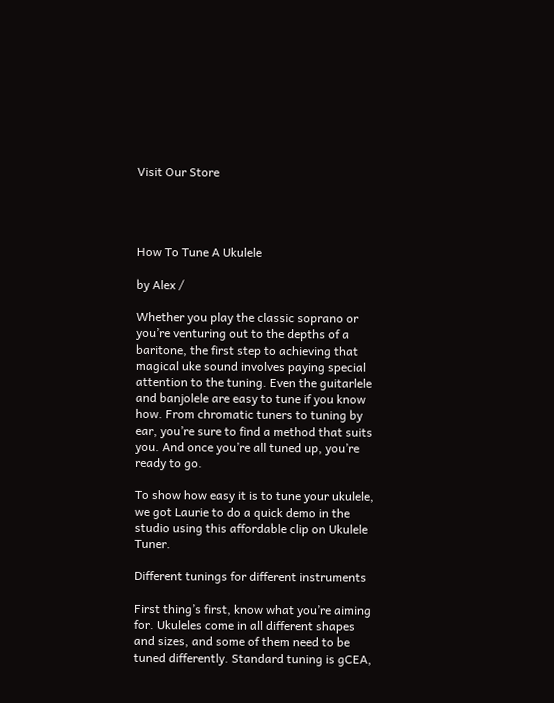Visit Our Store




How To Tune A Ukulele

by Alex /

Whether you play the classic soprano or you’re venturing out to the depths of a baritone, the first step to achieving that magical uke sound involves paying special attention to the tuning. Even the guitarlele and banjolele are easy to tune if you know how. From chromatic tuners to tuning by ear, you’re sure to find a method that suits you. And once you’re all tuned up, you’re ready to go.

To show how easy it is to tune your ukulele, we got Laurie to do a quick demo in the studio using this affordable clip on Ukulele Tuner.

Different tunings for different instruments

First thing’s first, know what you’re aiming for. Ukuleles come in all different shapes and sizes, and some of them need to be tuned differently. Standard tuning is gCEA,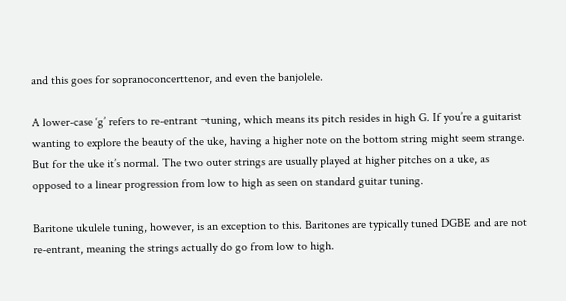and this goes for sopranoconcerttenor, and even the banjolele.

A lower-case ‘g’ refers to re-entrant ¬tuning, which means its pitch resides in high G. If you’re a guitarist wanting to explore the beauty of the uke, having a higher note on the bottom string might seem strange. But for the uke it’s normal. The two outer strings are usually played at higher pitches on a uke, as opposed to a linear progression from low to high as seen on standard guitar tuning.

Baritone ukulele tuning, however, is an exception to this. Baritones are typically tuned DGBE and are not re-entrant, meaning the strings actually do go from low to high.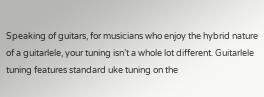Speaking of guitars, for musicians who enjoy the hybrid nature of a guitarlele, your tuning isn’t a whole lot different. Guitarlele tuning features standard uke tuning on the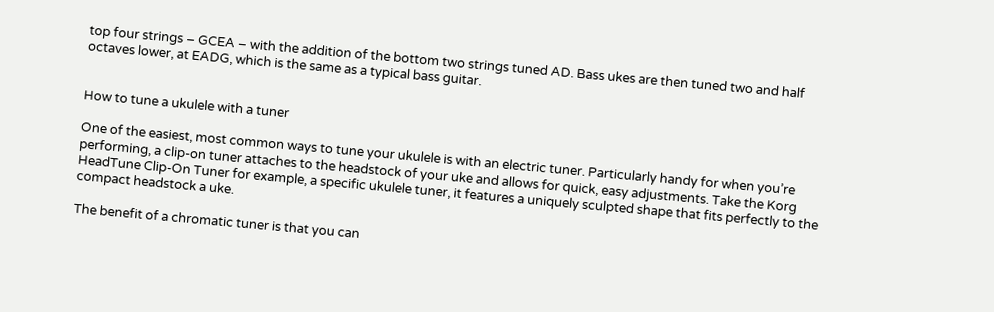top four strings – GCEA – with the addition of the bottom two strings tuned AD. Bass ukes are then tuned two and half octaves lower, at EADG, which is the same as a typical bass guitar.


How to tune a ukulele with a tuner

One of the easiest, most common ways to tune your ukulele is with an electric tuner. Particularly handy for when you’re performing, a clip-on tuner attaches to the headstock of your uke and allows for quick, easy adjustments. Take the Korg HeadTune Clip-On Tuner for example, a specific ukulele tuner, it features a uniquely sculpted shape that fits perfectly to the compact headstock a uke.

The benefit of a chromatic tuner is that you can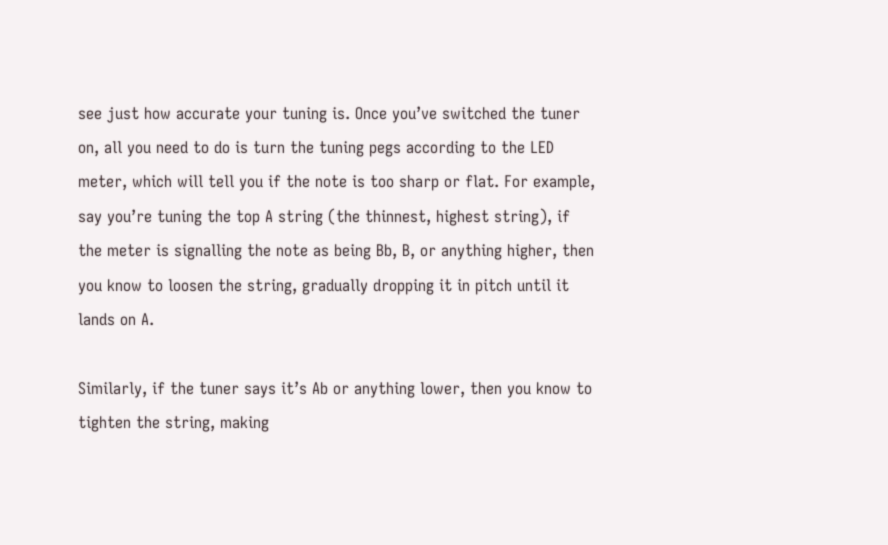see just how accurate your tuning is. Once you’ve switched the tuner on, all you need to do is turn the tuning pegs according to the LED meter, which will tell you if the note is too sharp or flat. For example, say you’re tuning the top A string (the thinnest, highest string), if the meter is signalling the note as being Bb, B, or anything higher, then you know to loosen the string, gradually dropping it in pitch until it lands on A.

Similarly, if the tuner says it’s Ab or anything lower, then you know to tighten the string, making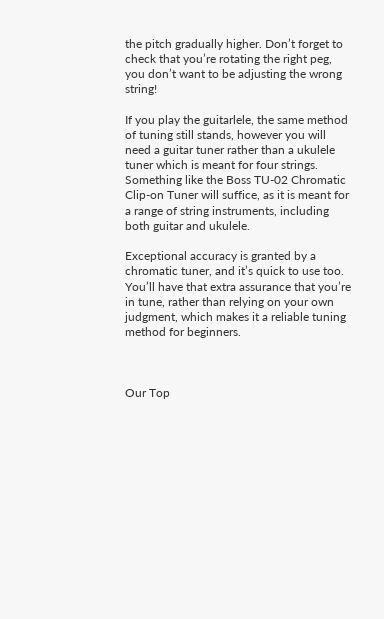the pitch gradually higher. Don’t forget to check that you’re rotating the right peg, you don’t want to be adjusting the wrong string!

If you play the guitarlele, the same method of tuning still stands, however you will need a guitar tuner rather than a ukulele tuner which is meant for four strings. Something like the Boss TU-02 Chromatic Clip-on Tuner will suffice, as it is meant for a range of string instruments, including both guitar and ukulele.

Exceptional accuracy is granted by a chromatic tuner, and it’s quick to use too. You’ll have that extra assurance that you’re in tune, rather than relying on your own judgment, which makes it a reliable tuning method for beginners.



Our Top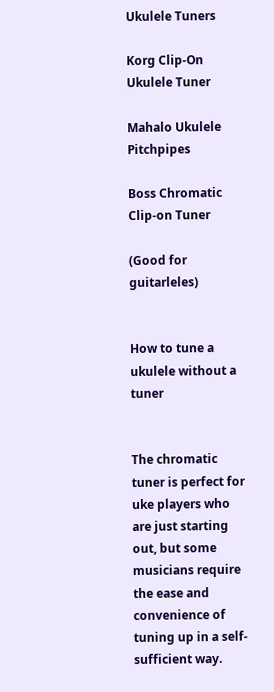Ukulele Tuners

Korg Clip-On Ukulele Tuner

Mahalo Ukulele Pitchpipes

Boss Chromatic Clip-on Tuner

(Good for guitarleles)


How to tune a ukulele without a tuner


The chromatic tuner is perfect for uke players who are just starting out, but some musicians require the ease and convenience of tuning up in a self-sufficient way.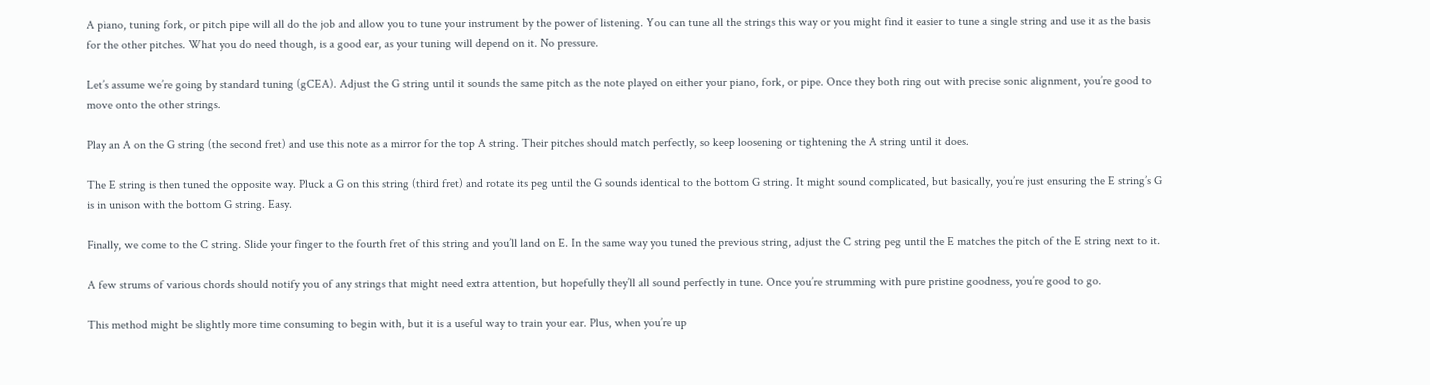A piano, tuning fork, or pitch pipe will all do the job and allow you to tune your instrument by the power of listening. You can tune all the strings this way or you might find it easier to tune a single string and use it as the basis for the other pitches. What you do need though, is a good ear, as your tuning will depend on it. No pressure.

Let’s assume we’re going by standard tuning (gCEA). Adjust the G string until it sounds the same pitch as the note played on either your piano, fork, or pipe. Once they both ring out with precise sonic alignment, you’re good to move onto the other strings.

Play an A on the G string (the second fret) and use this note as a mirror for the top A string. Their pitches should match perfectly, so keep loosening or tightening the A string until it does.

The E string is then tuned the opposite way. Pluck a G on this string (third fret) and rotate its peg until the G sounds identical to the bottom G string. It might sound complicated, but basically, you’re just ensuring the E string’s G is in unison with the bottom G string. Easy.

Finally, we come to the C string. Slide your finger to the fourth fret of this string and you’ll land on E. In the same way you tuned the previous string, adjust the C string peg until the E matches the pitch of the E string next to it.

A few strums of various chords should notify you of any strings that might need extra attention, but hopefully they’ll all sound perfectly in tune. Once you’re strumming with pure pristine goodness, you’re good to go.

This method might be slightly more time consuming to begin with, but it is a useful way to train your ear. Plus, when you’re up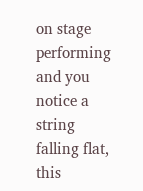on stage performing and you notice a string falling flat, this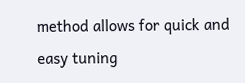method allows for quick and easy tuning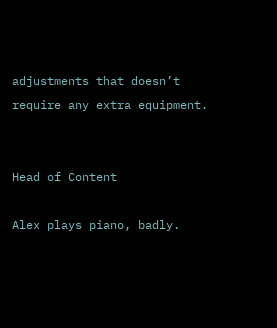adjustments that doesn’t require any extra equipment.


Head of Content

Alex plays piano, badly.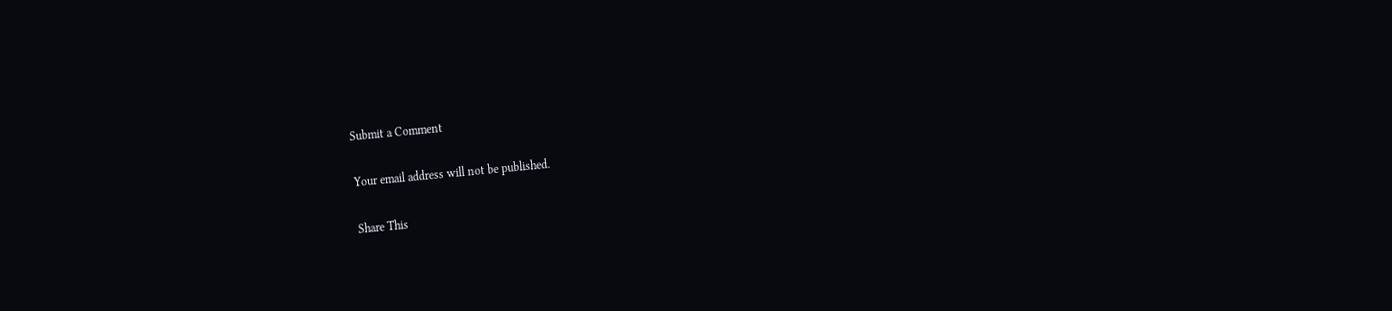Submit a Comment

Your email address will not be published.

Share This